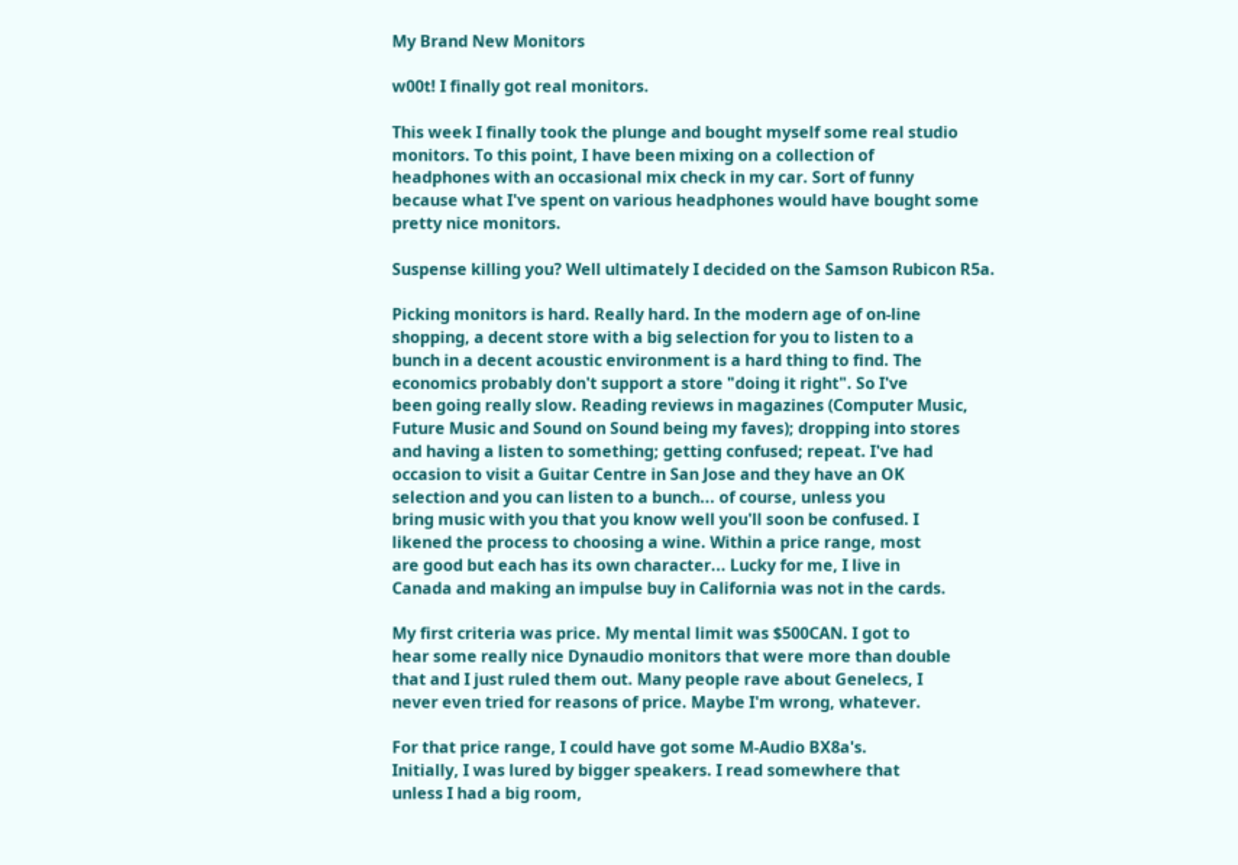My Brand New Monitors

w00t! I finally got real monitors.

This week I finally took the plunge and bought myself some real studio
monitors. To this point, I have been mixing on a collection of
headphones with an occasional mix check in my car. Sort of funny
because what I've spent on various headphones would have bought some
pretty nice monitors.

Suspense killing you? Well ultimately I decided on the Samson Rubicon R5a.

Picking monitors is hard. Really hard. In the modern age of on-line
shopping, a decent store with a big selection for you to listen to a
bunch in a decent acoustic environment is a hard thing to find. The
economics probably don't support a store "doing it right". So I've
been going really slow. Reading reviews in magazines (Computer Music,
Future Music and Sound on Sound being my faves); dropping into stores
and having a listen to something; getting confused; repeat. I've had
occasion to visit a Guitar Centre in San Jose and they have an OK
selection and you can listen to a bunch... of course, unless you
bring music with you that you know well you'll soon be confused. I
likened the process to choosing a wine. Within a price range, most
are good but each has its own character... Lucky for me, I live in
Canada and making an impulse buy in California was not in the cards.

My first criteria was price. My mental limit was $500CAN. I got to
hear some really nice Dynaudio monitors that were more than double
that and I just ruled them out. Many people rave about Genelecs, I
never even tried for reasons of price. Maybe I'm wrong, whatever.

For that price range, I could have got some M-Audio BX8a's.
Initially, I was lured by bigger speakers. I read somewhere that
unless I had a big room,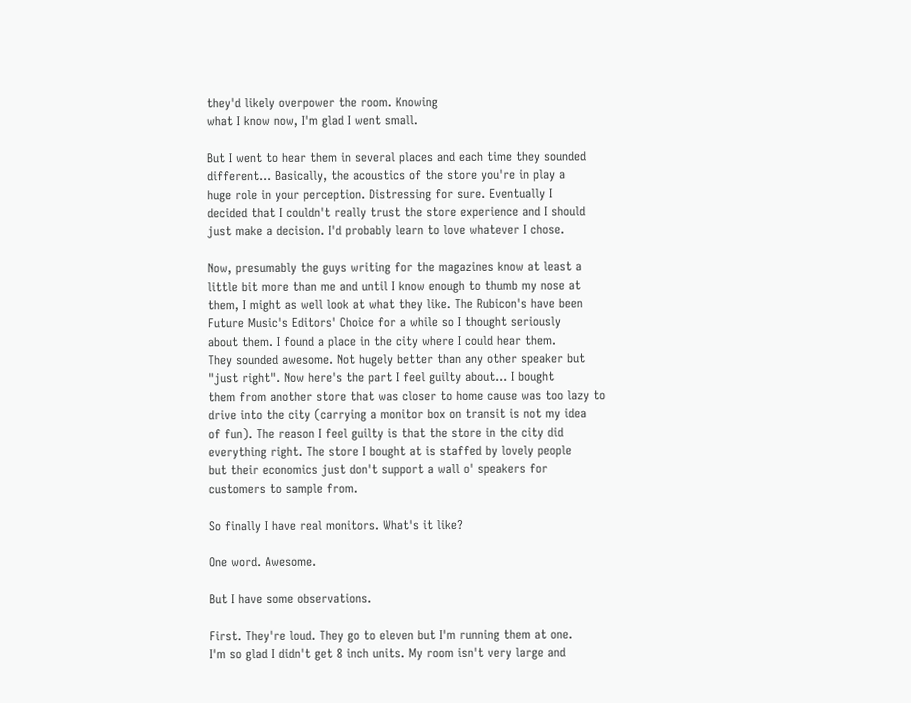they'd likely overpower the room. Knowing
what I know now, I'm glad I went small.

But I went to hear them in several places and each time they sounded
different... Basically, the acoustics of the store you're in play a
huge role in your perception. Distressing for sure. Eventually I
decided that I couldn't really trust the store experience and I should
just make a decision. I'd probably learn to love whatever I chose.

Now, presumably the guys writing for the magazines know at least a
little bit more than me and until I know enough to thumb my nose at
them, I might as well look at what they like. The Rubicon's have been
Future Music's Editors' Choice for a while so I thought seriously
about them. I found a place in the city where I could hear them.
They sounded awesome. Not hugely better than any other speaker but
"just right". Now here's the part I feel guilty about... I bought
them from another store that was closer to home cause was too lazy to
drive into the city (carrying a monitor box on transit is not my idea
of fun). The reason I feel guilty is that the store in the city did
everything right. The store I bought at is staffed by lovely people
but their economics just don't support a wall o' speakers for
customers to sample from.

So finally I have real monitors. What's it like?

One word. Awesome.

But I have some observations.

First. They're loud. They go to eleven but I'm running them at one.
I'm so glad I didn't get 8 inch units. My room isn't very large and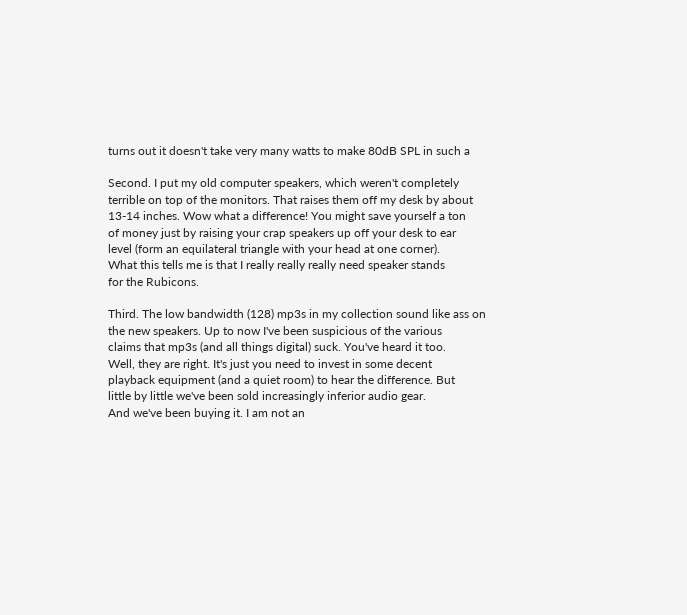turns out it doesn't take very many watts to make 80dB SPL in such a

Second. I put my old computer speakers, which weren't completely
terrible on top of the monitors. That raises them off my desk by about
13-14 inches. Wow what a difference! You might save yourself a ton
of money just by raising your crap speakers up off your desk to ear
level (form an equilateral triangle with your head at one corner).
What this tells me is that I really really really need speaker stands
for the Rubicons.

Third. The low bandwidth (128) mp3s in my collection sound like ass on
the new speakers. Up to now I've been suspicious of the various
claims that mp3s (and all things digital) suck. You've heard it too.
Well, they are right. It's just you need to invest in some decent
playback equipment (and a quiet room) to hear the difference. But
little by little we've been sold increasingly inferior audio gear.
And we've been buying it. I am not an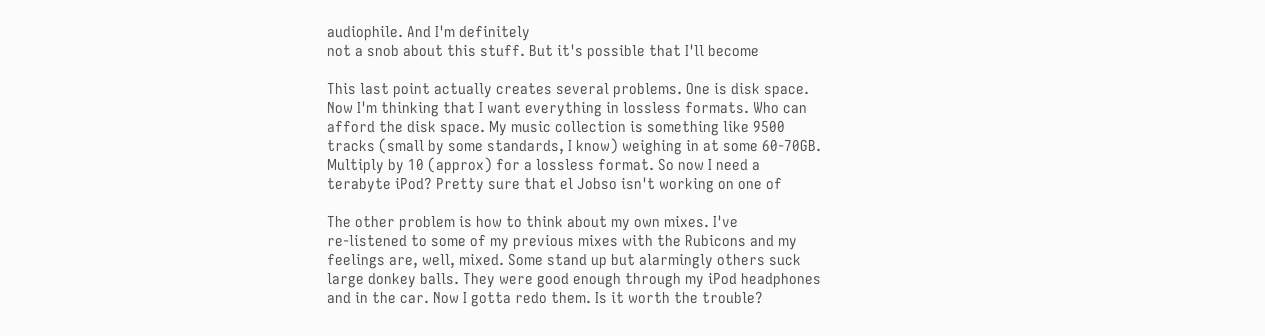audiophile. And I'm definitely
not a snob about this stuff. But it's possible that I'll become

This last point actually creates several problems. One is disk space.
Now I'm thinking that I want everything in lossless formats. Who can
afford the disk space. My music collection is something like 9500
tracks (small by some standards, I know) weighing in at some 60-70GB.
Multiply by 10 (approx) for a lossless format. So now I need a
terabyte iPod? Pretty sure that el Jobso isn't working on one of

The other problem is how to think about my own mixes. I've
re-listened to some of my previous mixes with the Rubicons and my
feelings are, well, mixed. Some stand up but alarmingly others suck
large donkey balls. They were good enough through my iPod headphones
and in the car. Now I gotta redo them. Is it worth the trouble?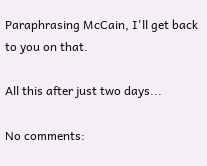Paraphrasing McCain, I'll get back to you on that.

All this after just two days...

No comments: